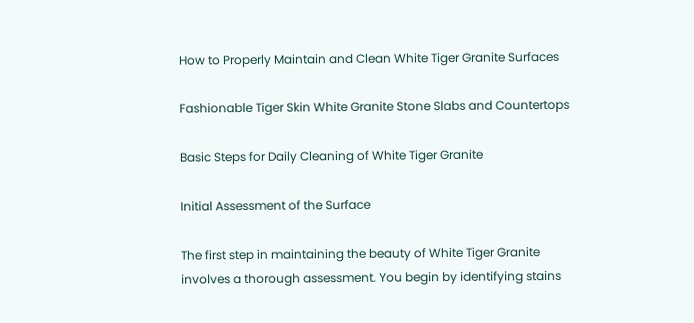How to Properly Maintain and Clean White Tiger Granite Surfaces

Fashionable Tiger Skin White Granite Stone Slabs and Countertops

Basic Steps for Daily Cleaning of White Tiger Granite

Initial Assessment of the Surface

The first step in maintaining the beauty of White Tiger Granite involves a thorough assessment. You begin by identifying stains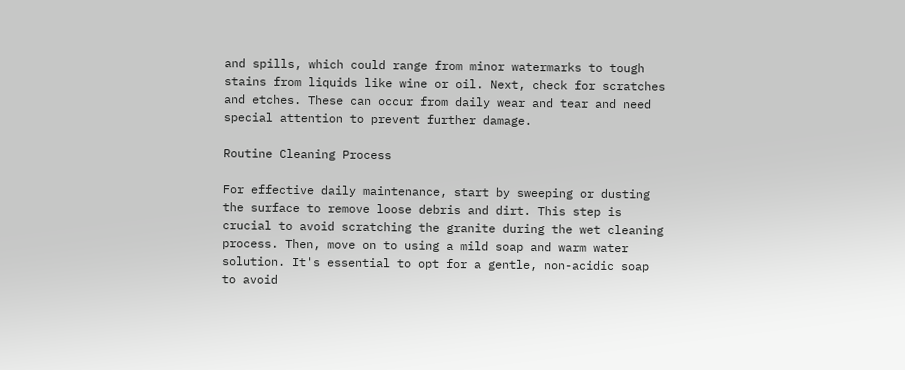and spills, which could range from minor watermarks to tough stains from liquids like wine or oil. Next, check for scratches and etches. These can occur from daily wear and tear and need special attention to prevent further damage.

Routine Cleaning Process

For effective daily maintenance, start by sweeping or dusting the surface to remove loose debris and dirt. This step is crucial to avoid scratching the granite during the wet cleaning process. Then, move on to using a mild soap and warm water solution. It's essential to opt for a gentle, non-acidic soap to avoid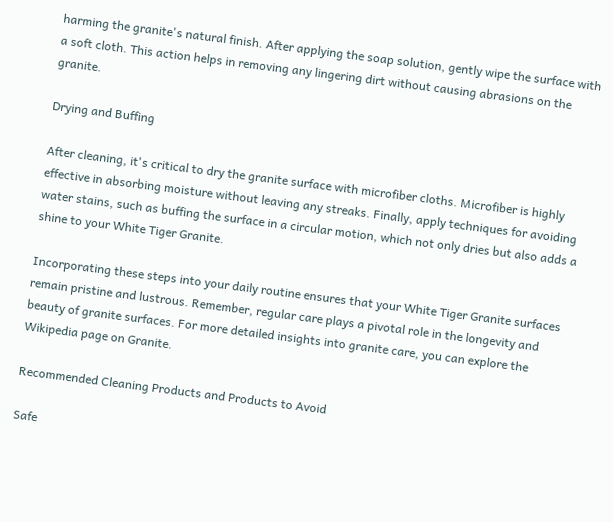harming the granite's natural finish. After applying the soap solution, gently wipe the surface with a soft cloth. This action helps in removing any lingering dirt without causing abrasions on the granite.

Drying and Buffing

After cleaning, it's critical to dry the granite surface with microfiber cloths. Microfiber is highly effective in absorbing moisture without leaving any streaks. Finally, apply techniques for avoiding water stains, such as buffing the surface in a circular motion, which not only dries but also adds a shine to your White Tiger Granite.

Incorporating these steps into your daily routine ensures that your White Tiger Granite surfaces remain pristine and lustrous. Remember, regular care plays a pivotal role in the longevity and beauty of granite surfaces. For more detailed insights into granite care, you can explore the Wikipedia page on Granite.

Recommended Cleaning Products and Products to Avoid

Safe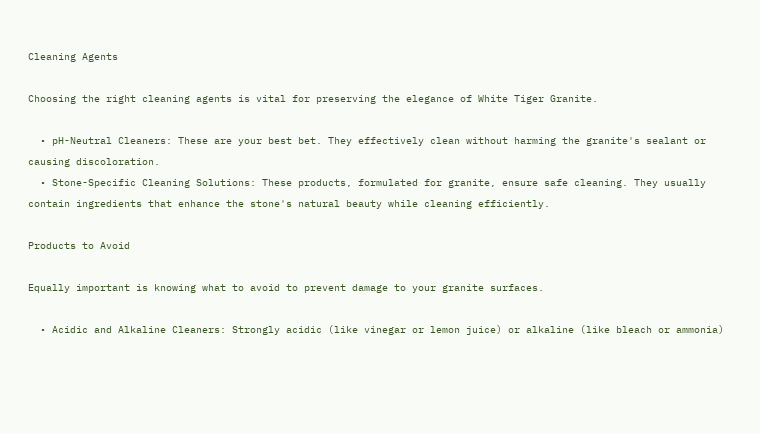Cleaning Agents

Choosing the right cleaning agents is vital for preserving the elegance of White Tiger Granite.

  • pH-Neutral Cleaners: These are your best bet. They effectively clean without harming the granite's sealant or causing discoloration.
  • Stone-Specific Cleaning Solutions: These products, formulated for granite, ensure safe cleaning. They usually contain ingredients that enhance the stone's natural beauty while cleaning efficiently.

Products to Avoid

Equally important is knowing what to avoid to prevent damage to your granite surfaces.

  • Acidic and Alkaline Cleaners: Strongly acidic (like vinegar or lemon juice) or alkaline (like bleach or ammonia)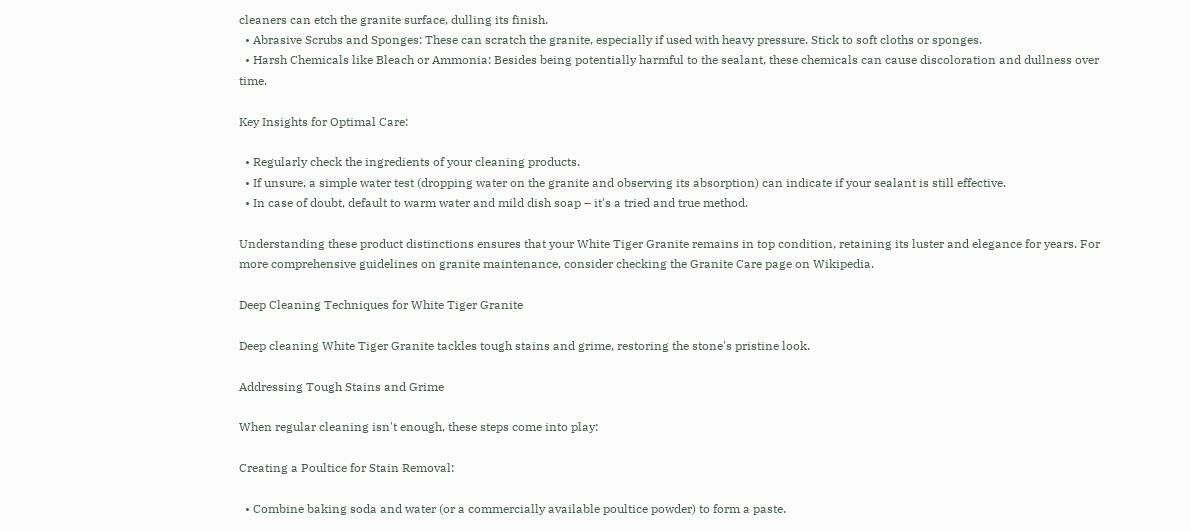cleaners can etch the granite surface, dulling its finish.
  • Abrasive Scrubs and Sponges: These can scratch the granite, especially if used with heavy pressure. Stick to soft cloths or sponges.
  • Harsh Chemicals like Bleach or Ammonia: Besides being potentially harmful to the sealant, these chemicals can cause discoloration and dullness over time.

Key Insights for Optimal Care:

  • Regularly check the ingredients of your cleaning products.
  • If unsure, a simple water test (dropping water on the granite and observing its absorption) can indicate if your sealant is still effective.
  • In case of doubt, default to warm water and mild dish soap – it's a tried and true method.

Understanding these product distinctions ensures that your White Tiger Granite remains in top condition, retaining its luster and elegance for years. For more comprehensive guidelines on granite maintenance, consider checking the Granite Care page on Wikipedia.

Deep Cleaning Techniques for White Tiger Granite

Deep cleaning White Tiger Granite tackles tough stains and grime, restoring the stone's pristine look.

Addressing Tough Stains and Grime

When regular cleaning isn't enough, these steps come into play:

Creating a Poultice for Stain Removal:

  • Combine baking soda and water (or a commercially available poultice powder) to form a paste.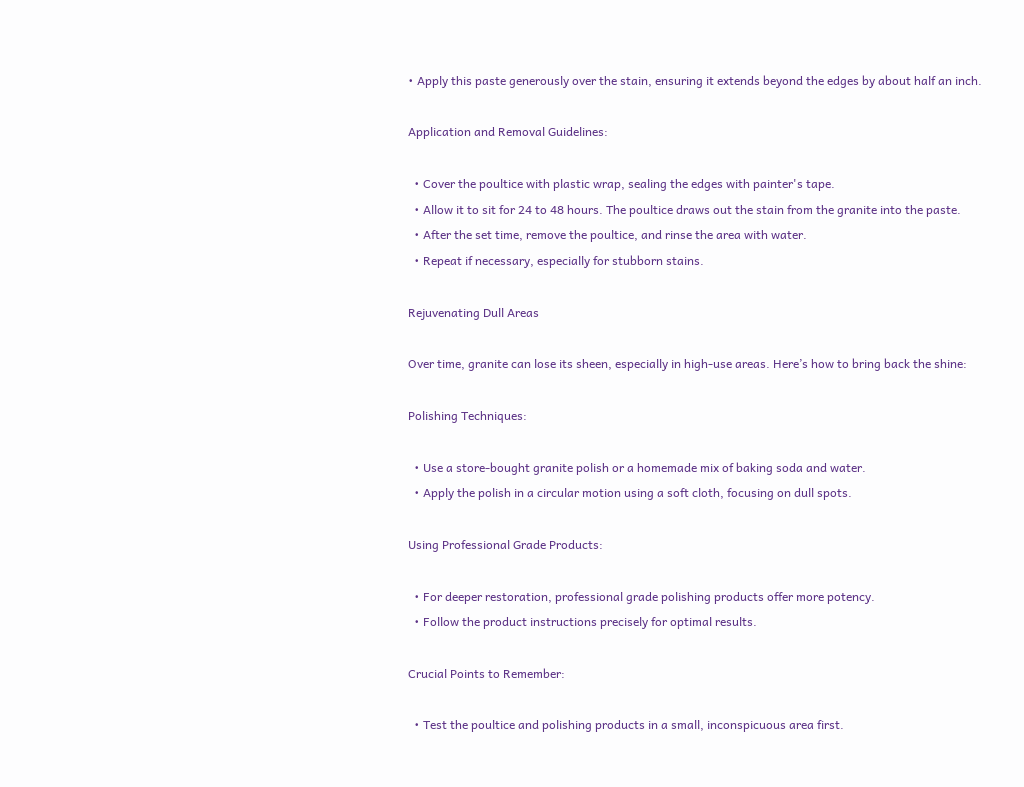• Apply this paste generously over the stain, ensuring it extends beyond the edges by about half an inch.

Application and Removal Guidelines:

  • Cover the poultice with plastic wrap, sealing the edges with painter's tape.
  • Allow it to sit for 24 to 48 hours. The poultice draws out the stain from the granite into the paste.
  • After the set time, remove the poultice, and rinse the area with water.
  • Repeat if necessary, especially for stubborn stains.

Rejuvenating Dull Areas

Over time, granite can lose its sheen, especially in high-use areas. Here’s how to bring back the shine:

Polishing Techniques:

  • Use a store-bought granite polish or a homemade mix of baking soda and water.
  • Apply the polish in a circular motion using a soft cloth, focusing on dull spots.

Using Professional Grade Products:

  • For deeper restoration, professional grade polishing products offer more potency.
  • Follow the product instructions precisely for optimal results.

Crucial Points to Remember:

  • Test the poultice and polishing products in a small, inconspicuous area first.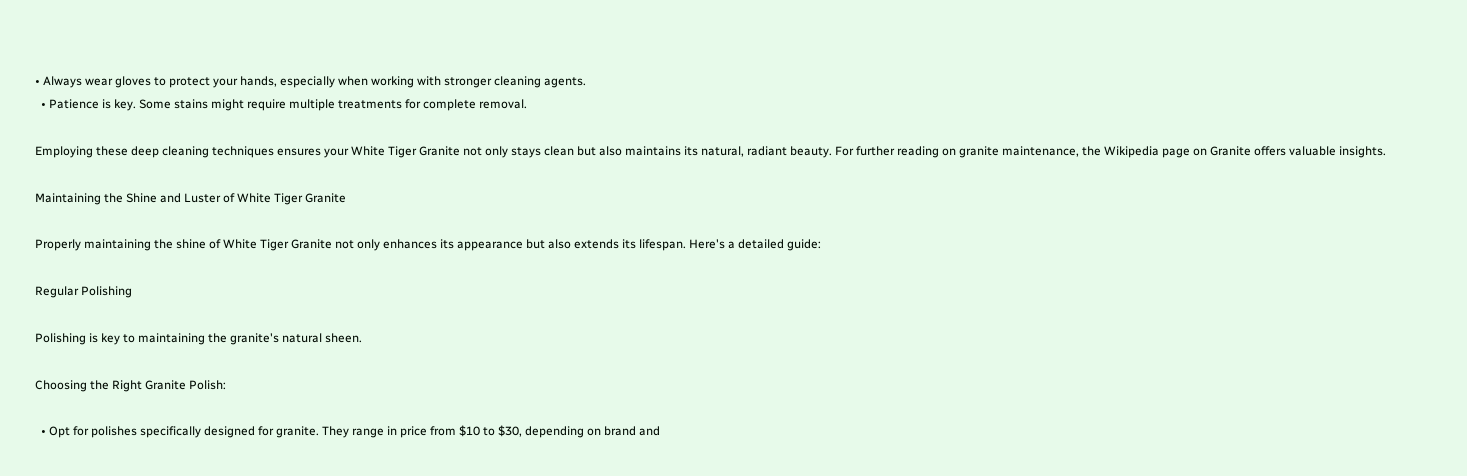• Always wear gloves to protect your hands, especially when working with stronger cleaning agents.
  • Patience is key. Some stains might require multiple treatments for complete removal.

Employing these deep cleaning techniques ensures your White Tiger Granite not only stays clean but also maintains its natural, radiant beauty. For further reading on granite maintenance, the Wikipedia page on Granite offers valuable insights.

Maintaining the Shine and Luster of White Tiger Granite

Properly maintaining the shine of White Tiger Granite not only enhances its appearance but also extends its lifespan. Here's a detailed guide:

Regular Polishing

Polishing is key to maintaining the granite's natural sheen.

Choosing the Right Granite Polish:

  • Opt for polishes specifically designed for granite. They range in price from $10 to $30, depending on brand and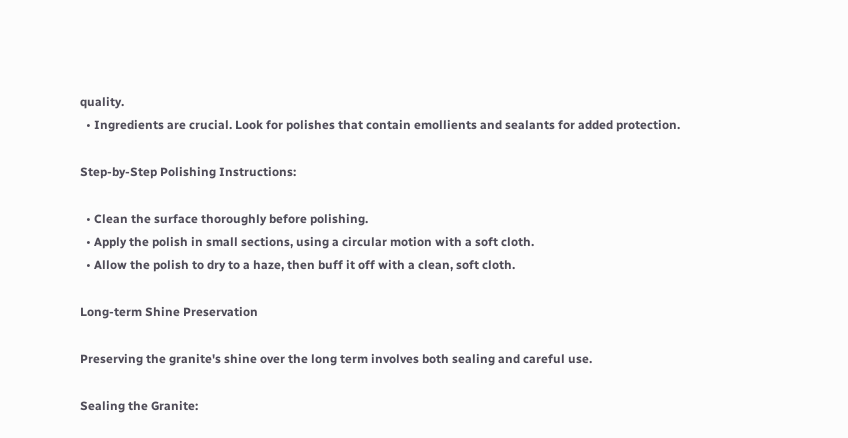quality.
  • Ingredients are crucial. Look for polishes that contain emollients and sealants for added protection.

Step-by-Step Polishing Instructions:

  • Clean the surface thoroughly before polishing.
  • Apply the polish in small sections, using a circular motion with a soft cloth.
  • Allow the polish to dry to a haze, then buff it off with a clean, soft cloth.

Long-term Shine Preservation

Preserving the granite's shine over the long term involves both sealing and careful use.

Sealing the Granite: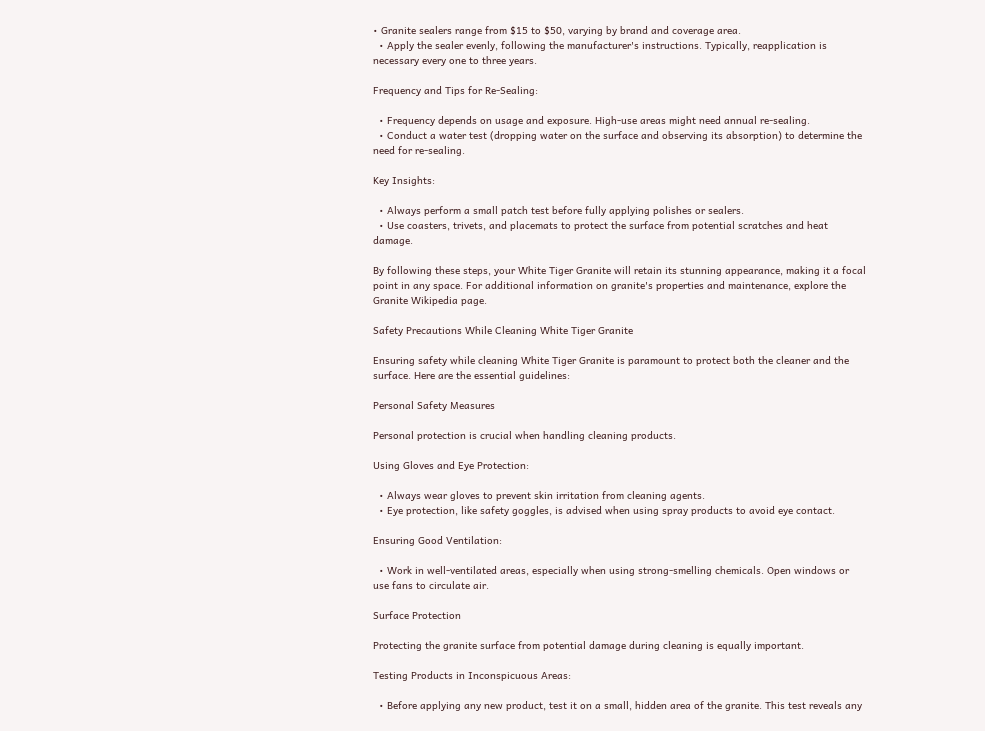• Granite sealers range from $15 to $50, varying by brand and coverage area.
  • Apply the sealer evenly, following the manufacturer's instructions. Typically, reapplication is necessary every one to three years.

Frequency and Tips for Re-Sealing:

  • Frequency depends on usage and exposure. High-use areas might need annual re-sealing.
  • Conduct a water test (dropping water on the surface and observing its absorption) to determine the need for re-sealing.

Key Insights:

  • Always perform a small patch test before fully applying polishes or sealers.
  • Use coasters, trivets, and placemats to protect the surface from potential scratches and heat damage.

By following these steps, your White Tiger Granite will retain its stunning appearance, making it a focal point in any space. For additional information on granite's properties and maintenance, explore the Granite Wikipedia page.

Safety Precautions While Cleaning White Tiger Granite

Ensuring safety while cleaning White Tiger Granite is paramount to protect both the cleaner and the surface. Here are the essential guidelines:

Personal Safety Measures

Personal protection is crucial when handling cleaning products.

Using Gloves and Eye Protection:

  • Always wear gloves to prevent skin irritation from cleaning agents.
  • Eye protection, like safety goggles, is advised when using spray products to avoid eye contact.

Ensuring Good Ventilation:

  • Work in well-ventilated areas, especially when using strong-smelling chemicals. Open windows or use fans to circulate air.

Surface Protection

Protecting the granite surface from potential damage during cleaning is equally important.

Testing Products in Inconspicuous Areas:

  • Before applying any new product, test it on a small, hidden area of the granite. This test reveals any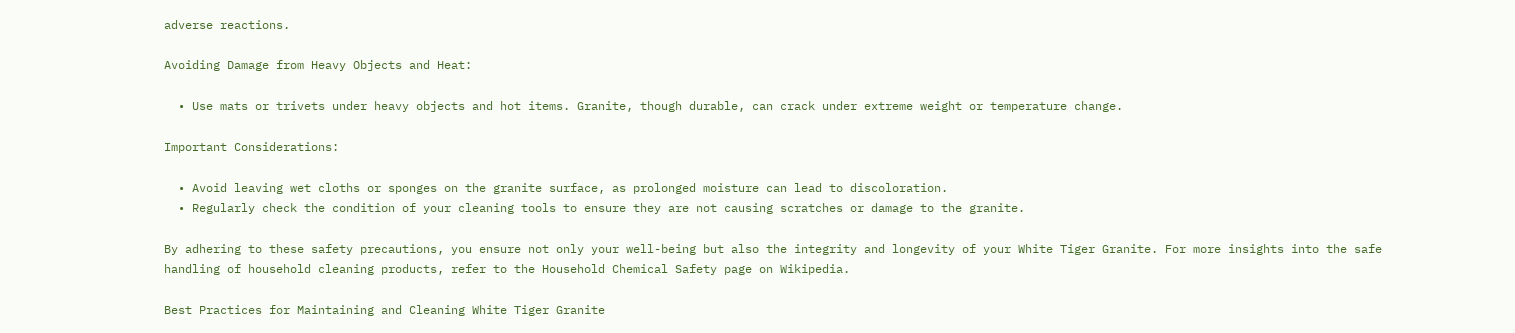adverse reactions.

Avoiding Damage from Heavy Objects and Heat:

  • Use mats or trivets under heavy objects and hot items. Granite, though durable, can crack under extreme weight or temperature change.

Important Considerations:

  • Avoid leaving wet cloths or sponges on the granite surface, as prolonged moisture can lead to discoloration.
  • Regularly check the condition of your cleaning tools to ensure they are not causing scratches or damage to the granite.

By adhering to these safety precautions, you ensure not only your well-being but also the integrity and longevity of your White Tiger Granite. For more insights into the safe handling of household cleaning products, refer to the Household Chemical Safety page on Wikipedia.

Best Practices for Maintaining and Cleaning White Tiger Granite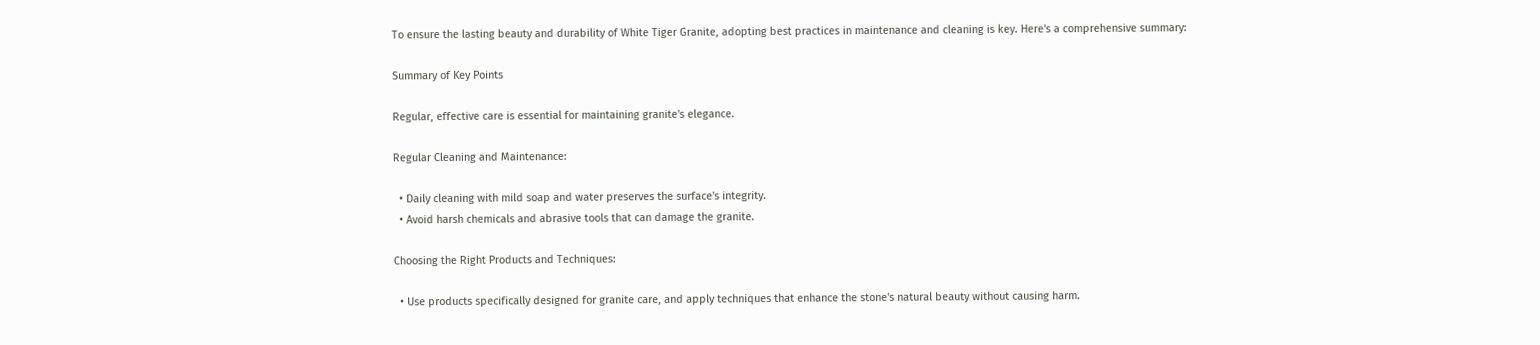To ensure the lasting beauty and durability of White Tiger Granite, adopting best practices in maintenance and cleaning is key. Here's a comprehensive summary:

Summary of Key Points

Regular, effective care is essential for maintaining granite's elegance.

Regular Cleaning and Maintenance:

  • Daily cleaning with mild soap and water preserves the surface's integrity.
  • Avoid harsh chemicals and abrasive tools that can damage the granite.

Choosing the Right Products and Techniques:

  • Use products specifically designed for granite care, and apply techniques that enhance the stone's natural beauty without causing harm.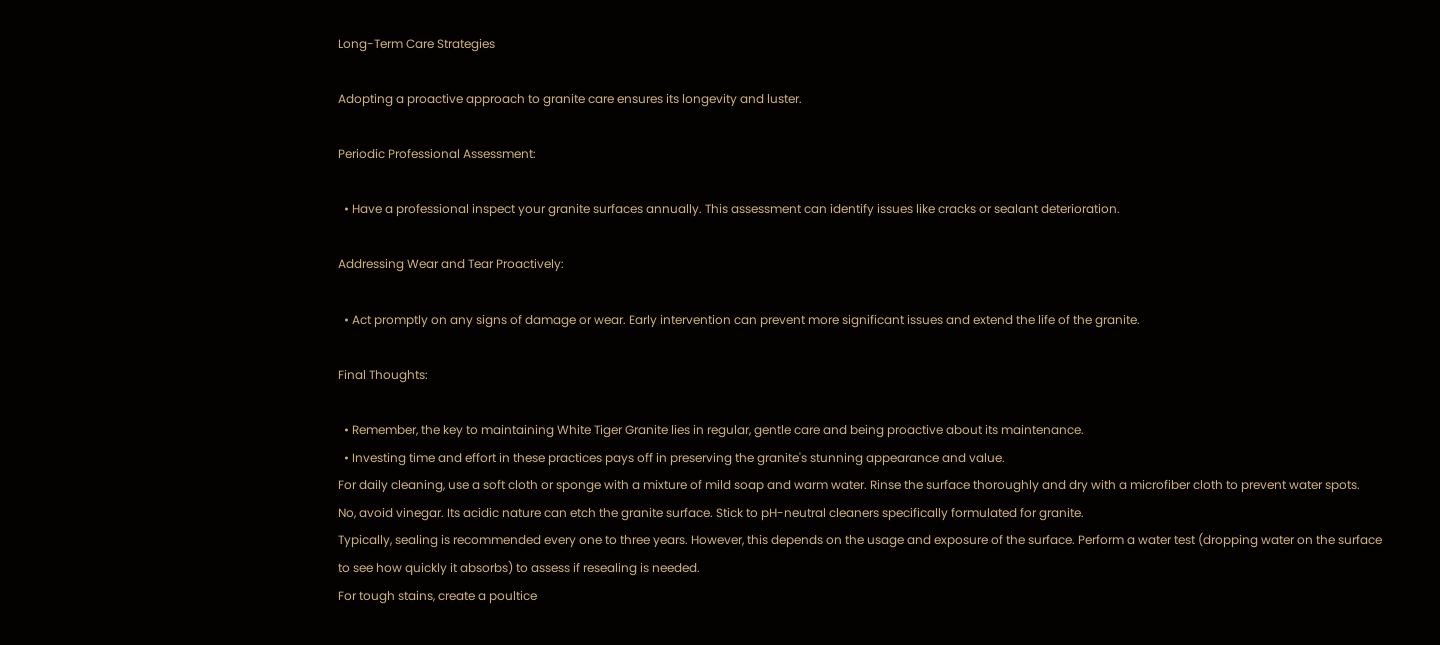Long-Term Care Strategies

Adopting a proactive approach to granite care ensures its longevity and luster.

Periodic Professional Assessment:

  • Have a professional inspect your granite surfaces annually. This assessment can identify issues like cracks or sealant deterioration.

Addressing Wear and Tear Proactively:

  • Act promptly on any signs of damage or wear. Early intervention can prevent more significant issues and extend the life of the granite.

Final Thoughts:

  • Remember, the key to maintaining White Tiger Granite lies in regular, gentle care and being proactive about its maintenance.
  • Investing time and effort in these practices pays off in preserving the granite's stunning appearance and value.
For daily cleaning, use a soft cloth or sponge with a mixture of mild soap and warm water. Rinse the surface thoroughly and dry with a microfiber cloth to prevent water spots.
No, avoid vinegar. Its acidic nature can etch the granite surface. Stick to pH-neutral cleaners specifically formulated for granite.
Typically, sealing is recommended every one to three years. However, this depends on the usage and exposure of the surface. Perform a water test (dropping water on the surface to see how quickly it absorbs) to assess if resealing is needed.
For tough stains, create a poultice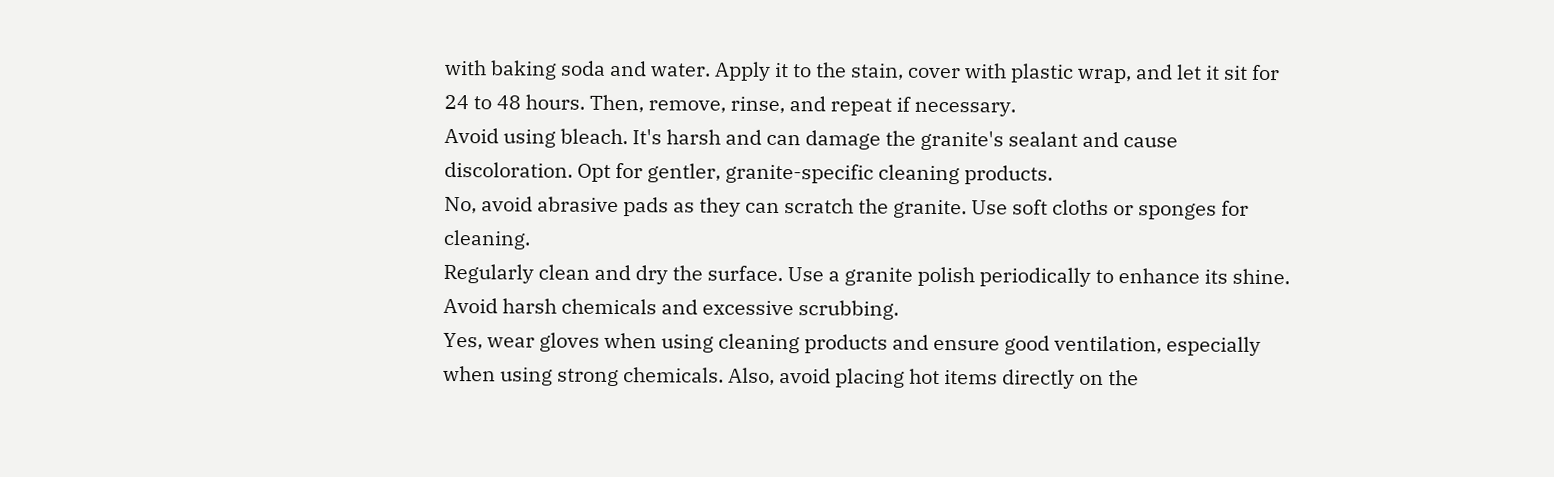with baking soda and water. Apply it to the stain, cover with plastic wrap, and let it sit for 24 to 48 hours. Then, remove, rinse, and repeat if necessary.
Avoid using bleach. It's harsh and can damage the granite's sealant and cause discoloration. Opt for gentler, granite-specific cleaning products.
No, avoid abrasive pads as they can scratch the granite. Use soft cloths or sponges for cleaning.
Regularly clean and dry the surface. Use a granite polish periodically to enhance its shine. Avoid harsh chemicals and excessive scrubbing.
Yes, wear gloves when using cleaning products and ensure good ventilation, especially when using strong chemicals. Also, avoid placing hot items directly on the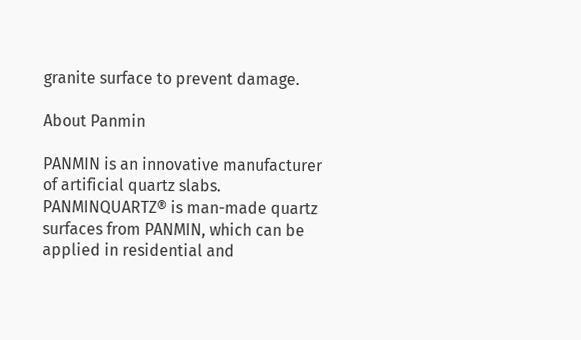granite surface to prevent damage.

About Panmin

PANMIN is an innovative manufacturer of artificial quartz slabs. PANMINQUARTZ® is man-made quartz surfaces from PANMIN, which can be applied in residential and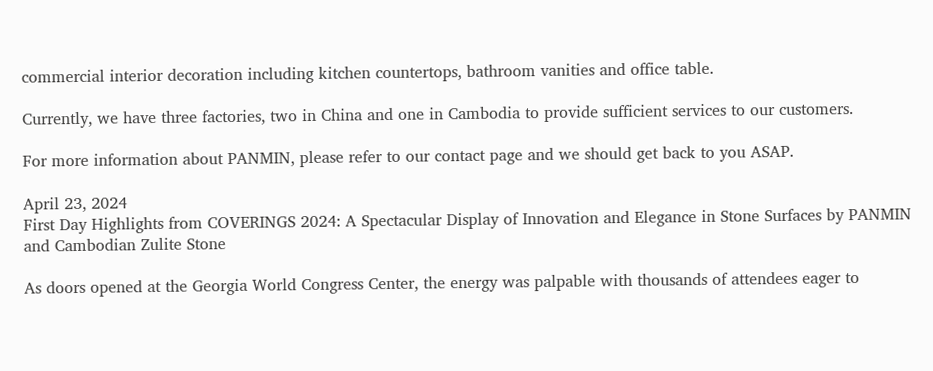commercial interior decoration including kitchen countertops, bathroom vanities and office table.

Currently, we have three factories, two in China and one in Cambodia to provide sufficient services to our customers.

For more information about PANMIN, please refer to our contact page and we should get back to you ASAP.

April 23, 2024
First Day Highlights from COVERINGS 2024: A Spectacular Display of Innovation and Elegance in Stone Surfaces by PANMIN and Cambodian Zulite Stone

As doors opened at the Georgia World Congress Center, the energy was palpable with thousands of attendees eager to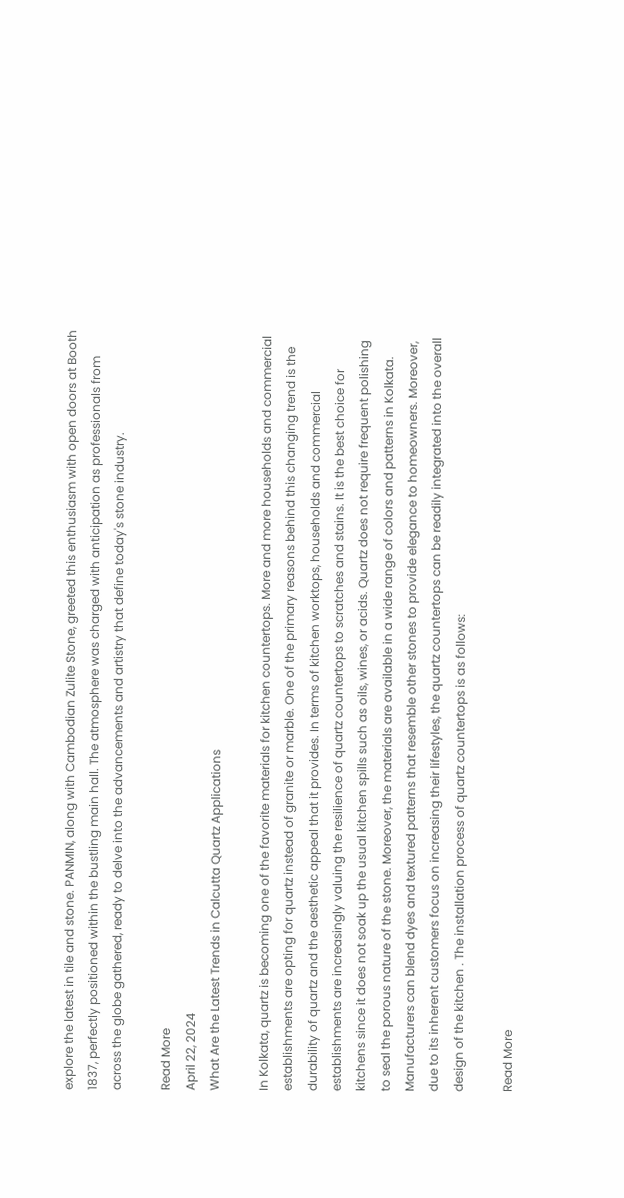explore the latest in tile and stone. PANMIN, along with Cambodian Zulite Stone, greeted this enthusiasm with open doors at Booth 1837, perfectly positioned within the bustling main hall. The atmosphere was charged with anticipation as professionals from across the globe gathered, ready to delve into the advancements and artistry that define today's stone industry.

Read More
April 22, 2024
What Are the Latest Trends in Calcutta Quartz Applications

In Kolkata, quartz is becoming one of the favorite materials for kitchen countertops. More and more households and commercial establishments are opting for quartz instead of granite or marble. One of the primary reasons behind this changing trend is the durability of quartz and the aesthetic appeal that it provides. In terms of kitchen worktops, households and commercial establishments are increasingly valuing the resilience of quartz countertops to scratches and stains. It is the best choice for kitchens since it does not soak up the usual kitchen spills such as oils, wines, or acids. Quartz does not require frequent polishing to seal the porous nature of the stone. Moreover, the materials are available in a wide range of colors and patterns in Kolkata. Manufacturers can blend dyes and textured patterns that resemble other stones to provide elegance to homeowners. Moreover, due to its inherent customers focus on increasing their lifestyles, the quartz countertops can be readily integrated into the overall design of the kitchen . The installation process of quartz countertops is as follows:

Read More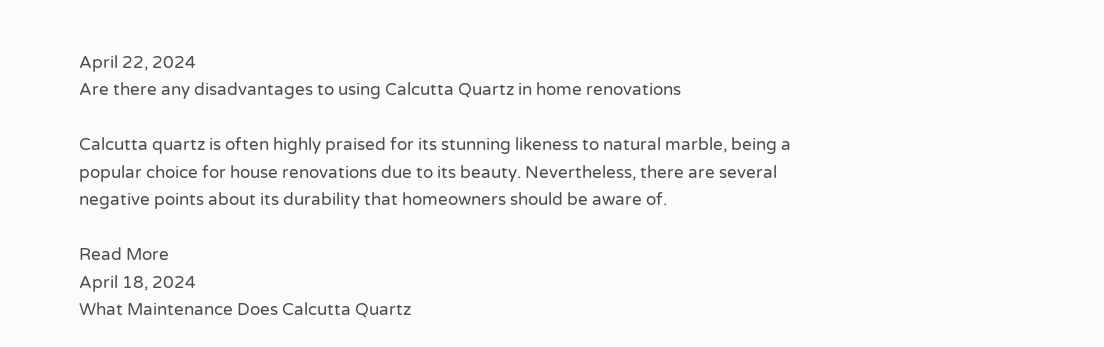April 22, 2024
Are there any disadvantages to using Calcutta Quartz in home renovations

Calcutta quartz is often highly praised for its stunning likeness to natural marble, being a popular choice for house renovations due to its beauty. Nevertheless, there are several negative points about its durability that homeowners should be aware of.

Read More
April 18, 2024
What Maintenance Does Calcutta Quartz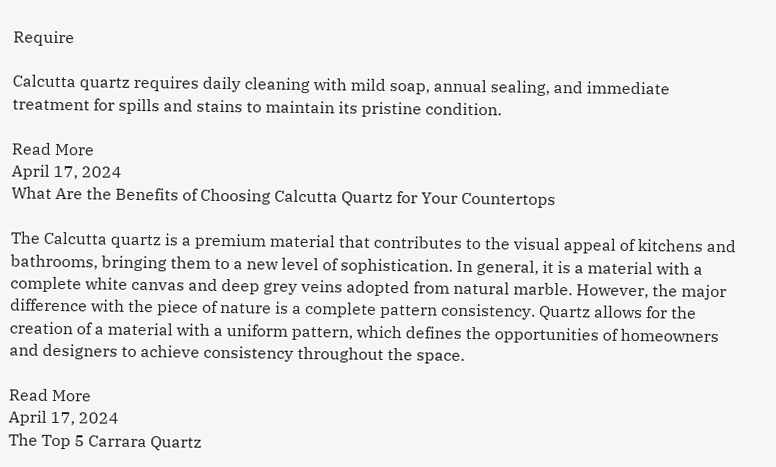Require

Calcutta quartz requires daily cleaning with mild soap, annual sealing, and immediate treatment for spills and stains to maintain its pristine condition.

Read More
April 17, 2024
What Are the Benefits of Choosing Calcutta Quartz for Your Countertops

The Calcutta quartz is a premium material that contributes to the visual appeal of kitchens and bathrooms, bringing them to a new level of sophistication. In general, it is a material with a complete white canvas and deep grey veins adopted from natural marble. However, the major difference with the piece of nature is a complete pattern consistency. Quartz allows for the creation of a material with a uniform pattern, which defines the opportunities of homeowners and designers to achieve consistency throughout the space.

Read More
April 17, 2024
The Top 5 Carrara Quartz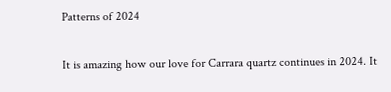Patterns of 2024

It is amazing how our love for Carrara quartz continues in 2024. It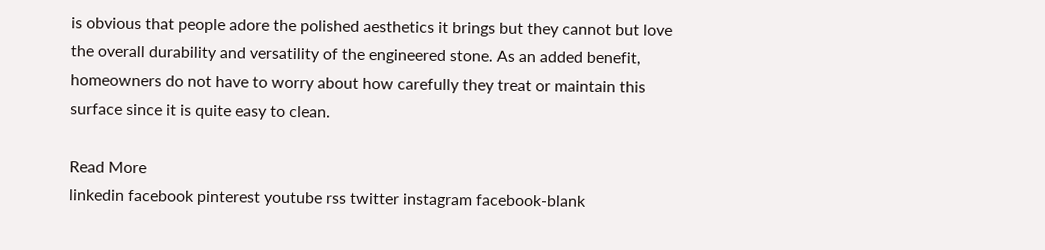is obvious that people adore the polished aesthetics it brings but they cannot but love the overall durability and versatility of the engineered stone. As an added benefit, homeowners do not have to worry about how carefully they treat or maintain this surface since it is quite easy to clean.

Read More
linkedin facebook pinterest youtube rss twitter instagram facebook-blank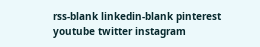rss-blank linkedin-blank pinterest youtube twitter instagram